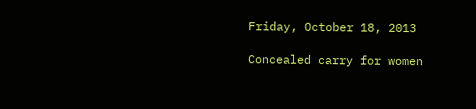Friday, October 18, 2013

Concealed carry for women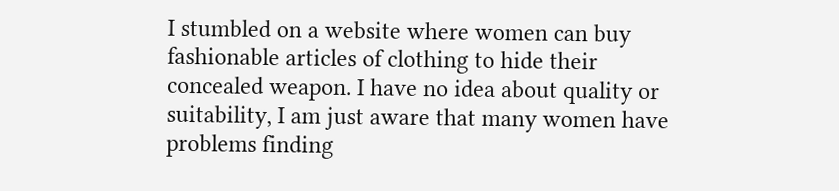I stumbled on a website where women can buy fashionable articles of clothing to hide their concealed weapon. I have no idea about quality or suitability, I am just aware that many women have problems finding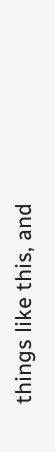things like this, and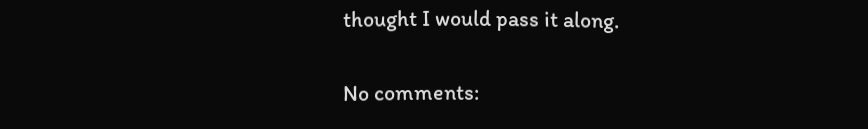thought I would pass it along.

No comments: